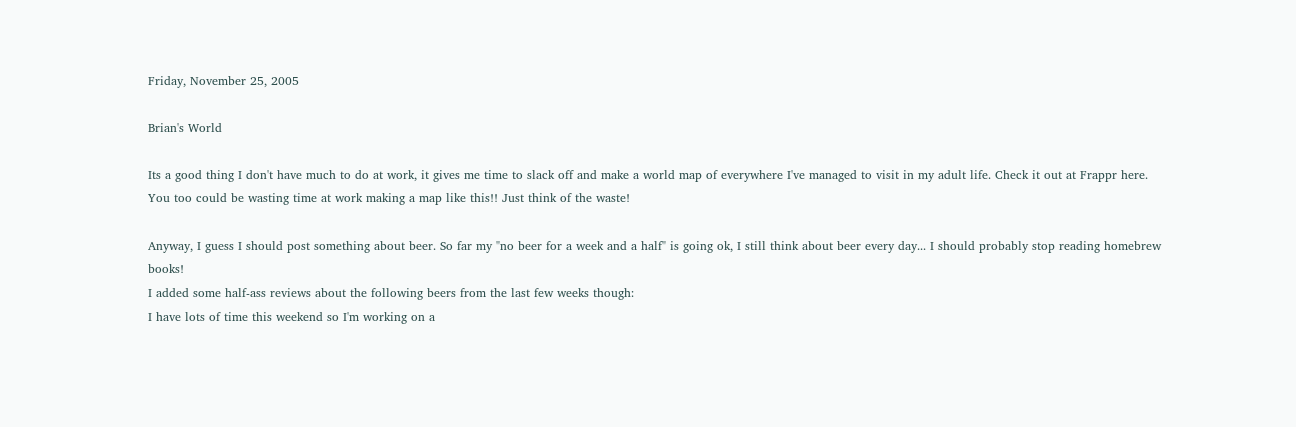Friday, November 25, 2005

Brian's World

Its a good thing I don't have much to do at work, it gives me time to slack off and make a world map of everywhere I've managed to visit in my adult life. Check it out at Frappr here. You too could be wasting time at work making a map like this!! Just think of the waste!

Anyway, I guess I should post something about beer. So far my "no beer for a week and a half" is going ok, I still think about beer every day... I should probably stop reading homebrew books!
I added some half-ass reviews about the following beers from the last few weeks though:
I have lots of time this weekend so I'm working on a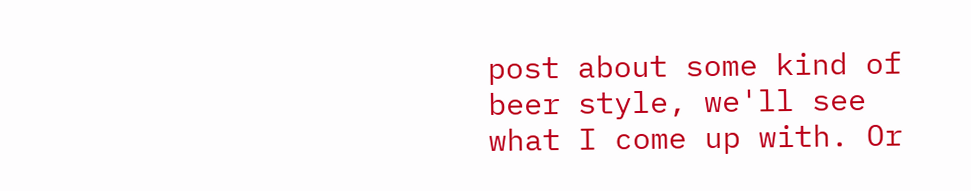post about some kind of beer style, we'll see what I come up with. Or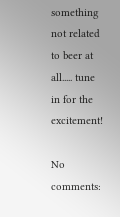something not related to beer at all..... tune in for the excitement!

No comments: